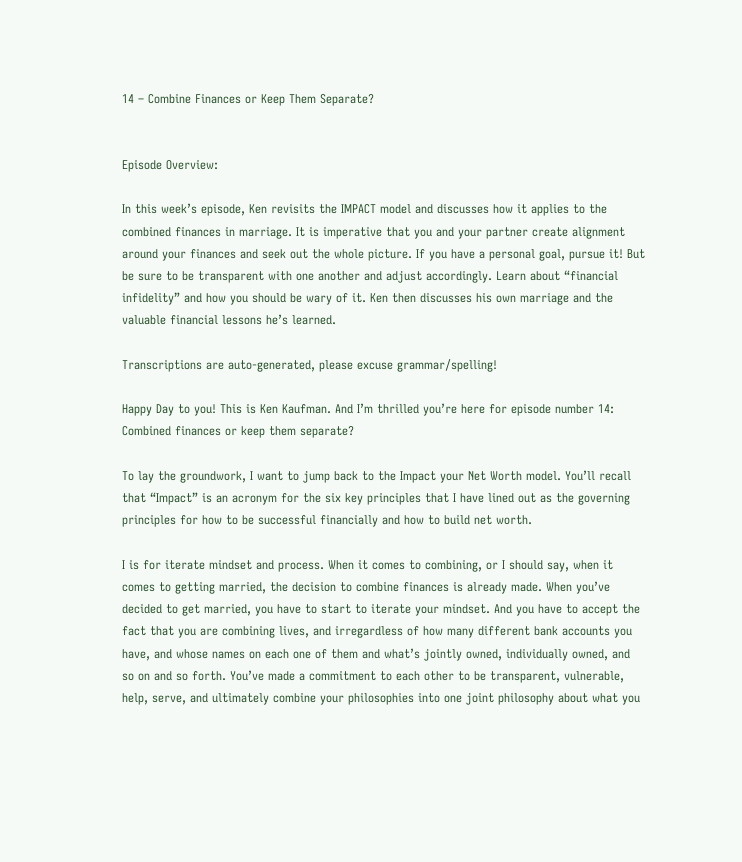14 – Combine Finances or Keep Them Separate?


Episode Overview:

In this week’s episode, Ken revisits the IMPACT model and discusses how it applies to the combined finances in marriage. It is imperative that you and your partner create alignment around your finances and seek out the whole picture. If you have a personal goal, pursue it! But be sure to be transparent with one another and adjust accordingly. Learn about “financial infidelity” and how you should be wary of it. Ken then discusses his own marriage and the valuable financial lessons he’s learned.

Transcriptions are auto-generated, please excuse grammar/spelling!

Happy Day to you! This is Ken Kaufman. And I’m thrilled you’re here for episode number 14: Combined finances or keep them separate?

To lay the groundwork, I want to jump back to the Impact your Net Worth model. You’ll recall that “Impact” is an acronym for the six key principles that I have lined out as the governing principles for how to be successful financially and how to build net worth.

I is for iterate mindset and process. When it comes to combining, or I should say, when it comes to getting married, the decision to combine finances is already made. When you’ve decided to get married, you have to start to iterate your mindset. And you have to accept the fact that you are combining lives, and irregardless of how many different bank accounts you have, and whose names on each one of them and what’s jointly owned, individually owned, and so on and so forth. You’ve made a commitment to each other to be transparent, vulnerable, help, serve, and ultimately combine your philosophies into one joint philosophy about what you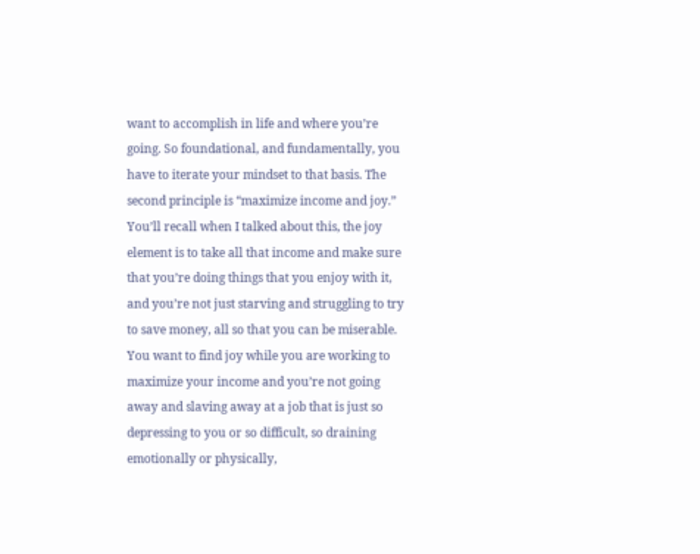want to accomplish in life and where you’re going. So foundational, and fundamentally, you have to iterate your mindset to that basis. The second principle is “maximize income and joy.” You’ll recall when I talked about this, the joy element is to take all that income and make sure that you’re doing things that you enjoy with it, and you’re not just starving and struggling to try to save money, all so that you can be miserable. You want to find joy while you are working to maximize your income and you’re not going away and slaving away at a job that is just so depressing to you or so difficult, so draining emotionally or physically,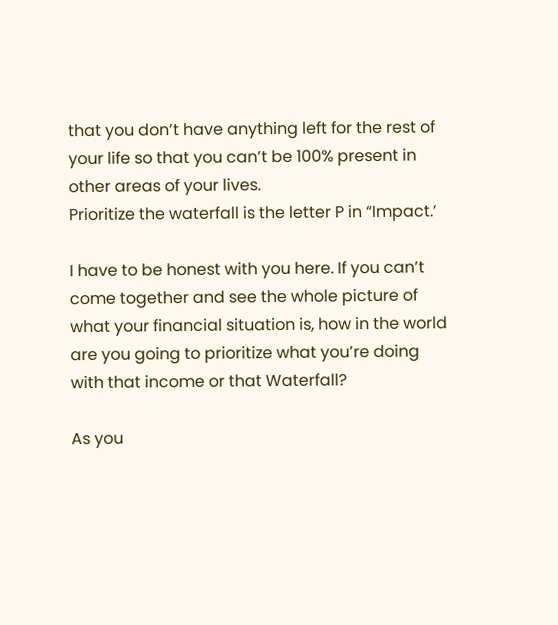that you don’t have anything left for the rest of your life so that you can’t be 100% present in other areas of your lives.
Prioritize the waterfall is the letter P in “Impact.’

I have to be honest with you here. If you can’t come together and see the whole picture of what your financial situation is, how in the world are you going to prioritize what you’re doing with that income or that Waterfall?

As you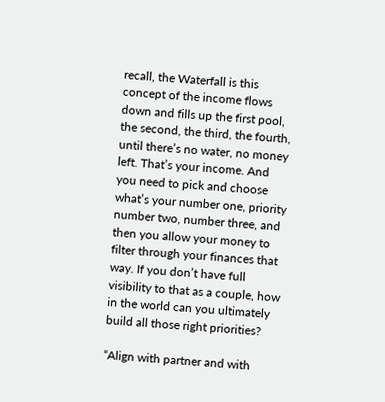recall, the Waterfall is this concept of the income flows down and fills up the first pool, the second, the third, the fourth, until there’s no water, no money left. That’s your income. And you need to pick and choose what’s your number one, priority number two, number three, and then you allow your money to filter through your finances that way. If you don’t have full visibility to that as a couple, how in the world can you ultimately build all those right priorities?

“Align with partner and with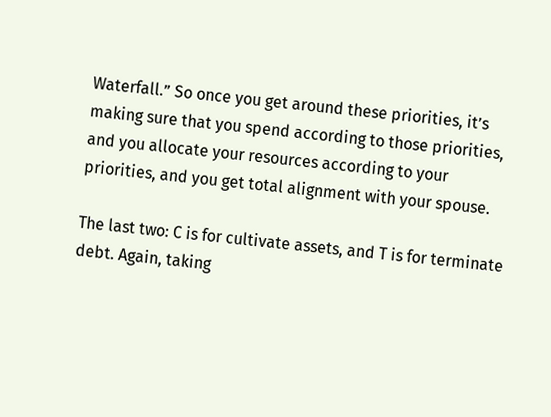Waterfall.” So once you get around these priorities, it’s making sure that you spend according to those priorities, and you allocate your resources according to your priorities, and you get total alignment with your spouse.

The last two: C is for cultivate assets, and T is for terminate debt. Again, taking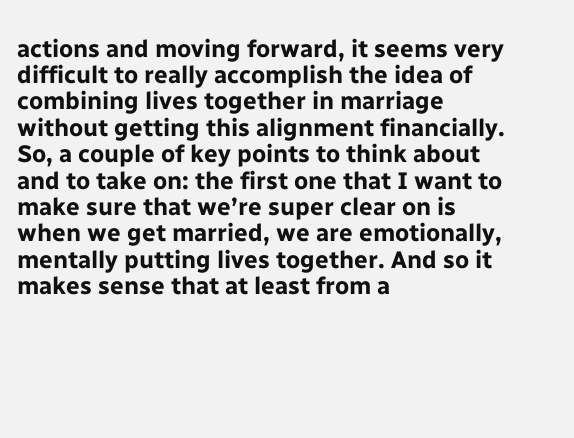actions and moving forward, it seems very difficult to really accomplish the idea of combining lives together in marriage without getting this alignment financially. So, a couple of key points to think about and to take on: the first one that I want to make sure that we’re super clear on is when we get married, we are emotionally, mentally putting lives together. And so it makes sense that at least from a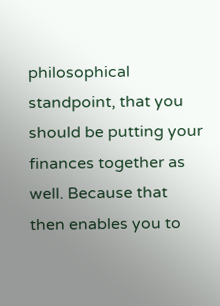philosophical standpoint, that you should be putting your finances together as well. Because that then enables you to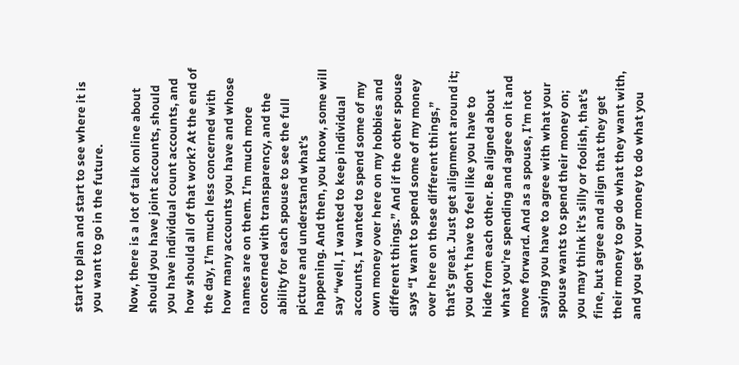start to plan and start to see where it is you want to go in the future.

Now, there is a lot of talk online about should you have joint accounts, should you have individual count accounts, and how should all of that work? At the end of the day, I’m much less concerned with how many accounts you have and whose names are on them. I’m much more concerned with transparency, and the ability for each spouse to see the full picture and understand what’s happening. And then, you know, some will say “well, I wanted to keep individual accounts, I wanted to spend some of my own money over here on my hobbies and different things.” And if the other spouse says “I want to spend some of my money over here on these different things,” that’s great. Just get alignment around it; you don’t have to feel like you have to hide from each other. Be aligned about what you’re spending and agree on it and move forward. And as a spouse, I’m not saying you have to agree with what your spouse wants to spend their money on; you may think it’s silly or foolish, that’s fine, but agree and align that they get their money to go do what they want with, and you get your money to do what you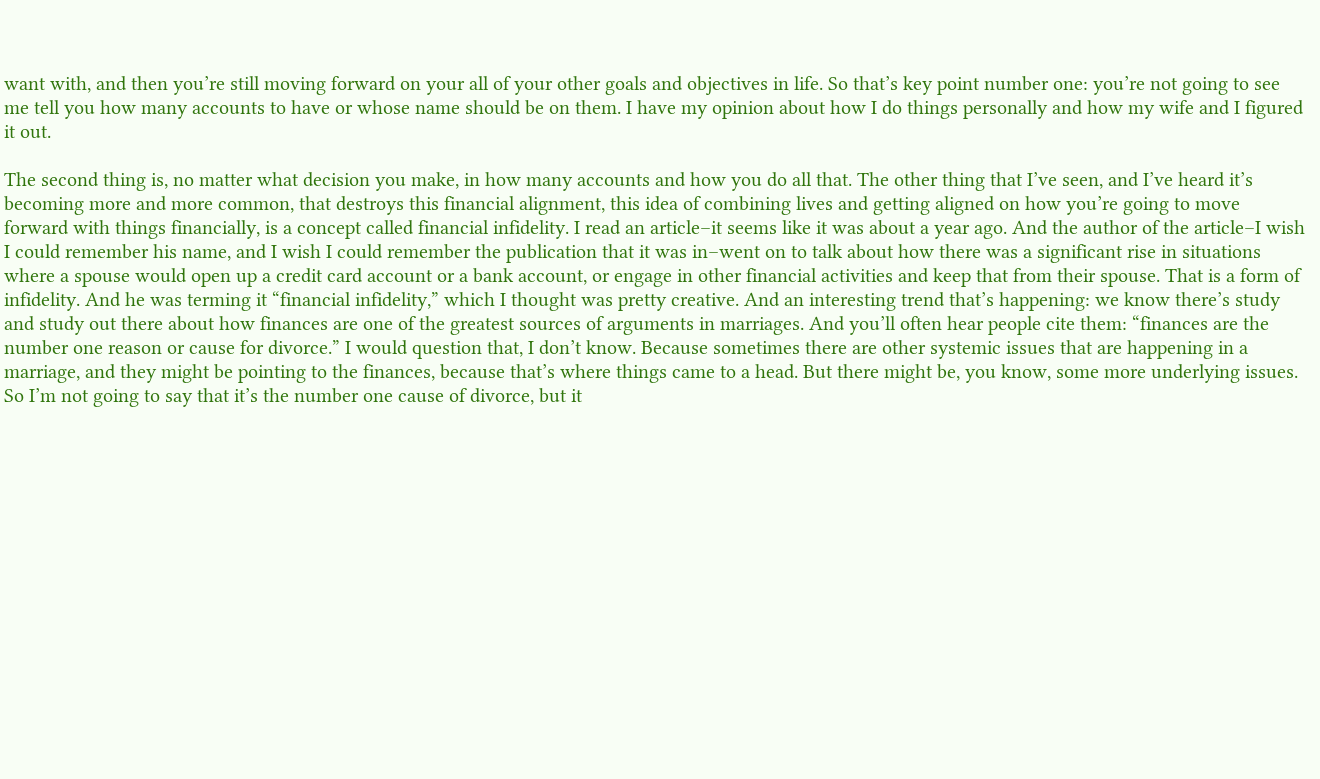want with, and then you’re still moving forward on your all of your other goals and objectives in life. So that’s key point number one: you’re not going to see me tell you how many accounts to have or whose name should be on them. I have my opinion about how I do things personally and how my wife and I figured it out.

The second thing is, no matter what decision you make, in how many accounts and how you do all that. The other thing that I’ve seen, and I’ve heard it’s becoming more and more common, that destroys this financial alignment, this idea of combining lives and getting aligned on how you’re going to move forward with things financially, is a concept called financial infidelity. I read an article–it seems like it was about a year ago. And the author of the article–I wish I could remember his name, and I wish I could remember the publication that it was in–went on to talk about how there was a significant rise in situations where a spouse would open up a credit card account or a bank account, or engage in other financial activities and keep that from their spouse. That is a form of infidelity. And he was terming it “financial infidelity,” which I thought was pretty creative. And an interesting trend that’s happening: we know there’s study and study out there about how finances are one of the greatest sources of arguments in marriages. And you’ll often hear people cite them: “finances are the number one reason or cause for divorce.” I would question that, I don’t know. Because sometimes there are other systemic issues that are happening in a marriage, and they might be pointing to the finances, because that’s where things came to a head. But there might be, you know, some more underlying issues. So I’m not going to say that it’s the number one cause of divorce, but it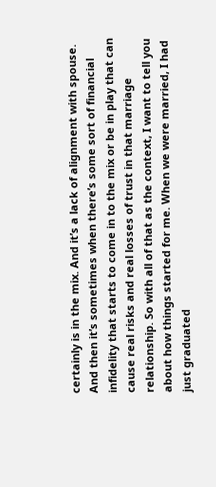certainly is in the mix. And it’s a lack of alignment with spouse. And then it’s sometimes when there’s some sort of financial infidelity that starts to come in to the mix or be in play that can cause real risks and real losses of trust in that marriage relationship. So with all of that as the context, I want to tell you about how things started for me. When we were married, I had just graduated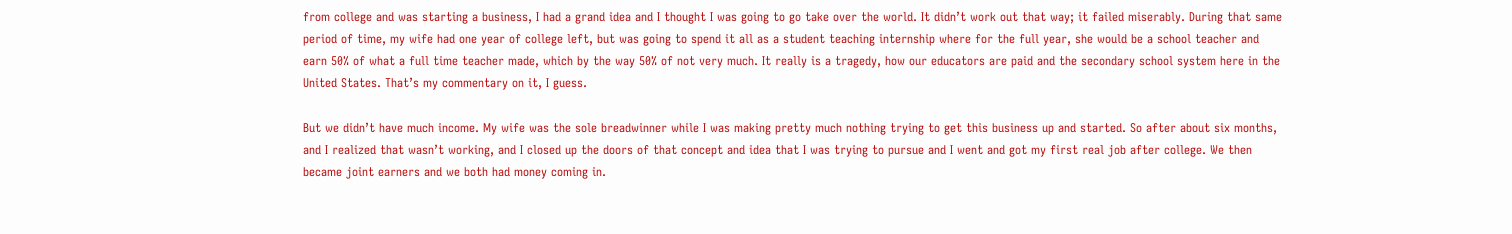from college and was starting a business, I had a grand idea and I thought I was going to go take over the world. It didn’t work out that way; it failed miserably. During that same period of time, my wife had one year of college left, but was going to spend it all as a student teaching internship where for the full year, she would be a school teacher and earn 50% of what a full time teacher made, which by the way 50% of not very much. It really is a tragedy, how our educators are paid and the secondary school system here in the United States. That’s my commentary on it, I guess.

But we didn’t have much income. My wife was the sole breadwinner while I was making pretty much nothing trying to get this business up and started. So after about six months, and I realized that wasn’t working, and I closed up the doors of that concept and idea that I was trying to pursue and I went and got my first real job after college. We then became joint earners and we both had money coming in.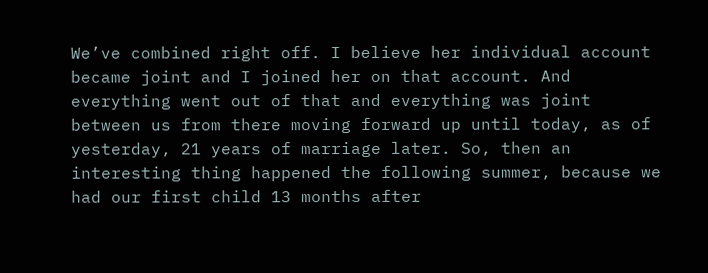We’ve combined right off. I believe her individual account became joint and I joined her on that account. And everything went out of that and everything was joint between us from there moving forward up until today, as of yesterday, 21 years of marriage later. So, then an interesting thing happened the following summer, because we had our first child 13 months after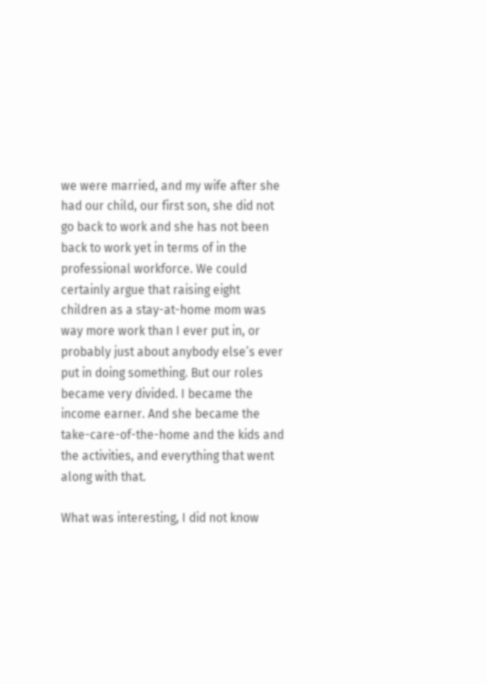we were married, and my wife after she had our child, our first son, she did not go back to work and she has not been back to work yet in terms of in the professional workforce. We could certainly argue that raising eight children as a stay-at-home mom was way more work than I ever put in, or probably just about anybody else’s ever put in doing something. But our roles became very divided. I became the income earner. And she became the take-care-of-the-home and the kids and the activities, and everything that went along with that.

What was interesting, I did not know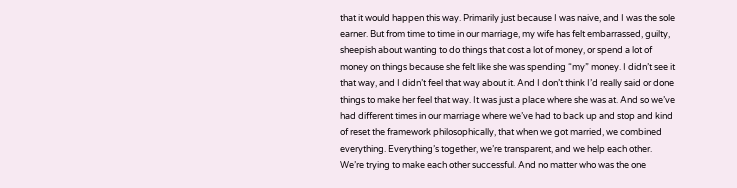that it would happen this way. Primarily just because I was naive, and I was the sole earner. But from time to time in our marriage, my wife has felt embarrassed, guilty, sheepish about wanting to do things that cost a lot of money, or spend a lot of money on things because she felt like she was spending “my” money. I didn’t see it that way, and I didn’t feel that way about it. And I don’t think I’d really said or done things to make her feel that way. It was just a place where she was at. And so we’ve had different times in our marriage where we’ve had to back up and stop and kind of reset the framework philosophically, that when we got married, we combined everything. Everything’s together, we’re transparent, and we help each other. We’re trying to make each other successful. And no matter who was the one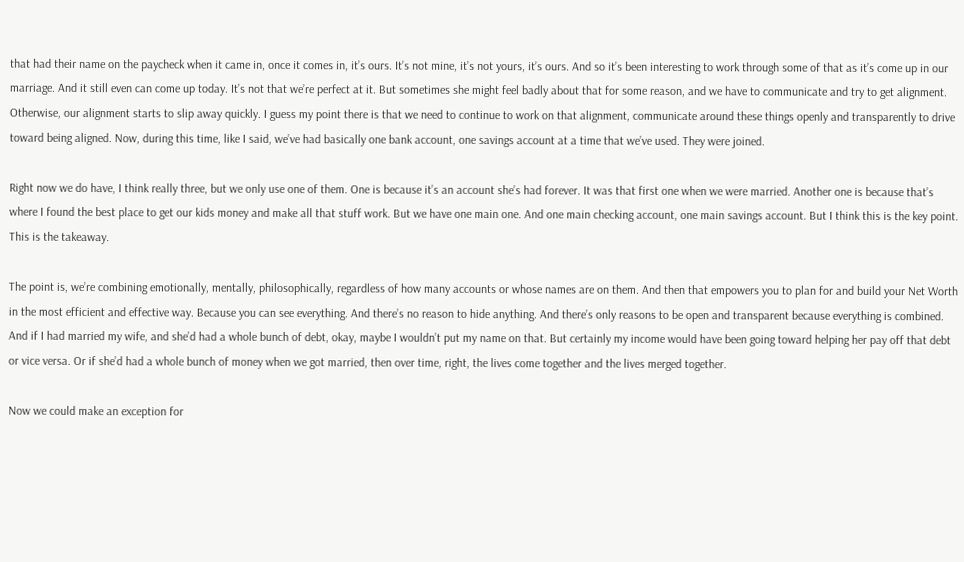that had their name on the paycheck when it came in, once it comes in, it’s ours. It’s not mine, it’s not yours, it’s ours. And so it’s been interesting to work through some of that as it’s come up in our marriage. And it still even can come up today. It’s not that we’re perfect at it. But sometimes she might feel badly about that for some reason, and we have to communicate and try to get alignment. Otherwise, our alignment starts to slip away quickly. I guess my point there is that we need to continue to work on that alignment, communicate around these things openly and transparently to drive toward being aligned. Now, during this time, like I said, we’ve had basically one bank account, one savings account at a time that we’ve used. They were joined.

Right now we do have, I think really three, but we only use one of them. One is because it’s an account she’s had forever. It was that first one when we were married. Another one is because that’s where I found the best place to get our kids money and make all that stuff work. But we have one main one. And one main checking account, one main savings account. But I think this is the key point. This is the takeaway.

The point is, we’re combining emotionally, mentally, philosophically, regardless of how many accounts or whose names are on them. And then that empowers you to plan for and build your Net Worth in the most efficient and effective way. Because you can see everything. And there’s no reason to hide anything. And there’s only reasons to be open and transparent because everything is combined. And if I had married my wife, and she’d had a whole bunch of debt, okay, maybe I wouldn’t put my name on that. But certainly my income would have been going toward helping her pay off that debt or vice versa. Or if she’d had a whole bunch of money when we got married, then over time, right, the lives come together and the lives merged together.

Now we could make an exception for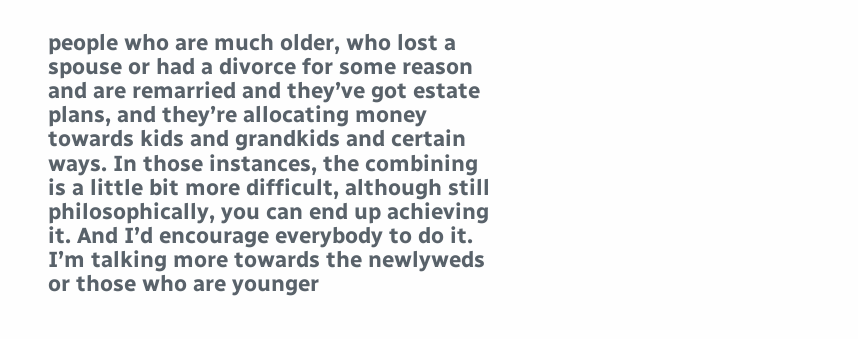people who are much older, who lost a spouse or had a divorce for some reason and are remarried and they’ve got estate plans, and they’re allocating money towards kids and grandkids and certain ways. In those instances, the combining is a little bit more difficult, although still philosophically, you can end up achieving it. And I’d encourage everybody to do it. I’m talking more towards the newlyweds or those who are younger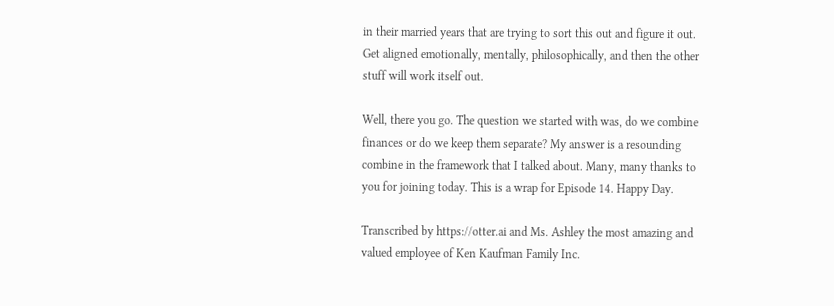in their married years that are trying to sort this out and figure it out. Get aligned emotionally, mentally, philosophically, and then the other stuff will work itself out.

Well, there you go. The question we started with was, do we combine finances or do we keep them separate? My answer is a resounding combine in the framework that I talked about. Many, many thanks to you for joining today. This is a wrap for Episode 14. Happy Day.

Transcribed by https://otter.ai and Ms. Ashley the most amazing and valued employee of Ken Kaufman Family Inc.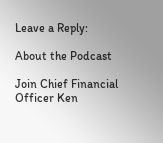Leave a Reply:

About the Podcast

Join Chief Financial Officer Ken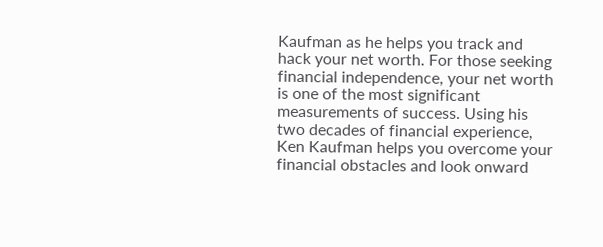Kaufman as he helps you track and hack your net worth. For those seeking financial independence, your net worth is one of the most significant measurements of success. Using his two decades of financial experience, Ken Kaufman helps you overcome your financial obstacles and look onward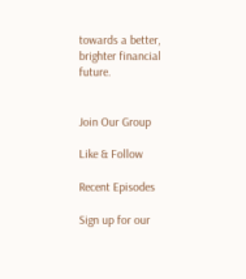towards a better, brighter financial future.


Join Our Group

Like & Follow

Recent Episodes

Sign up for our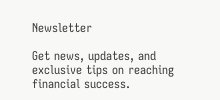Newsletter

Get news, updates, and exclusive tips on reaching financial success.